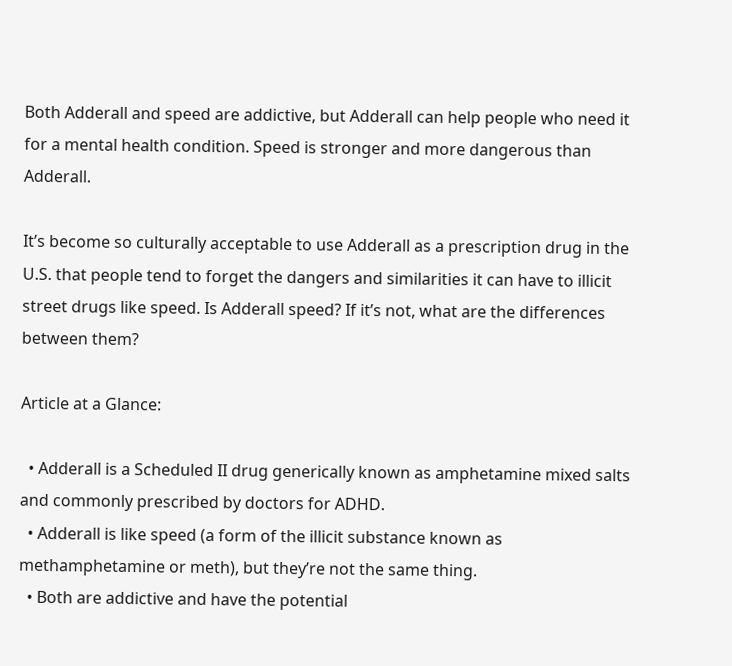Both Adderall and speed are addictive, but Adderall can help people who need it for a mental health condition. Speed is stronger and more dangerous than Adderall.

It’s become so culturally acceptable to use Adderall as a prescription drug in the U.S. that people tend to forget the dangers and similarities it can have to illicit street drugs like speed. Is Adderall speed? If it’s not, what are the differences between them?

Article at a Glance:

  • Adderall is a Scheduled II drug generically known as amphetamine mixed salts and commonly prescribed by doctors for ADHD.
  • Adderall is like speed (a form of the illicit substance known as methamphetamine or meth), but they’re not the same thing.
  • Both are addictive and have the potential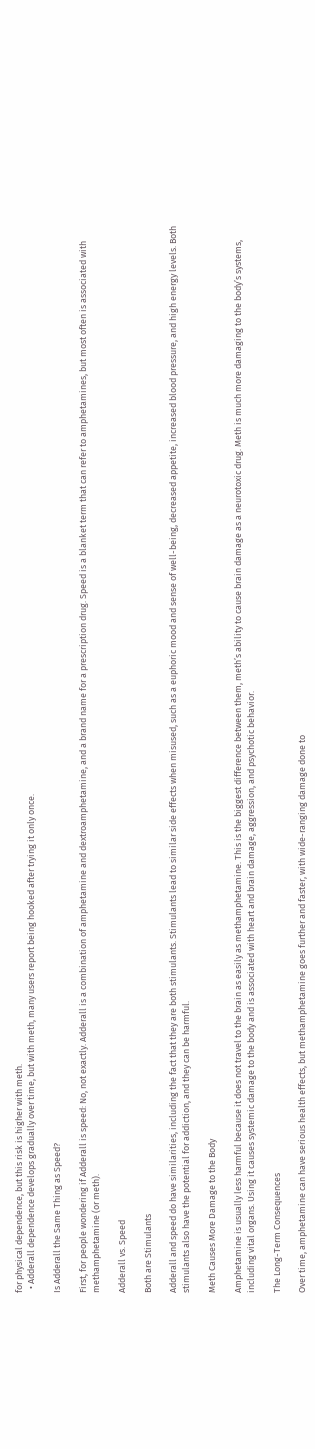for physical dependence, but this risk is higher with meth.
  • Adderall dependence develops gradually over time, but with meth, many users report being hooked after trying it only once.

Is Adderall the Same Thing as Speed?

First, for people wondering if Adderall is speed: No, not exactly. Adderall is a combination of amphetamine and dextroamphetamine, and a brand name for a prescription drug. Speed is a blanket term that can refer to amphetamines, but most often is associated with methamphetamine (or meth).

Adderall vs. Speed

Both are Stimulants

Adderall and speed do have similarities, including the fact that they are both stimulants. Stimulants lead to similar side effects when misused, such as a euphoric mood and sense of well-being, decreased appetite, increased blood pressure, and high energy levels. Both stimulants also have the potential for addiction, and they can be harmful.

Meth Causes More Damage to the Body

Amphetamine is usually less harmful because it does not travel to the brain as easily as methamphetamine. This is the biggest difference between them, meth’s ability to cause brain damage as a neurotoxic drug. Meth is much more damaging to the body’s systems, including vital organs. Using it causes systemic damage to the body and is associated with heart and brain damage, aggression, and psychotic behavior.

The Long-Term Consequences

Over time, amphetamine can have serious health effects, but methamphetamine goes further and faster, with wide-ranging damage done to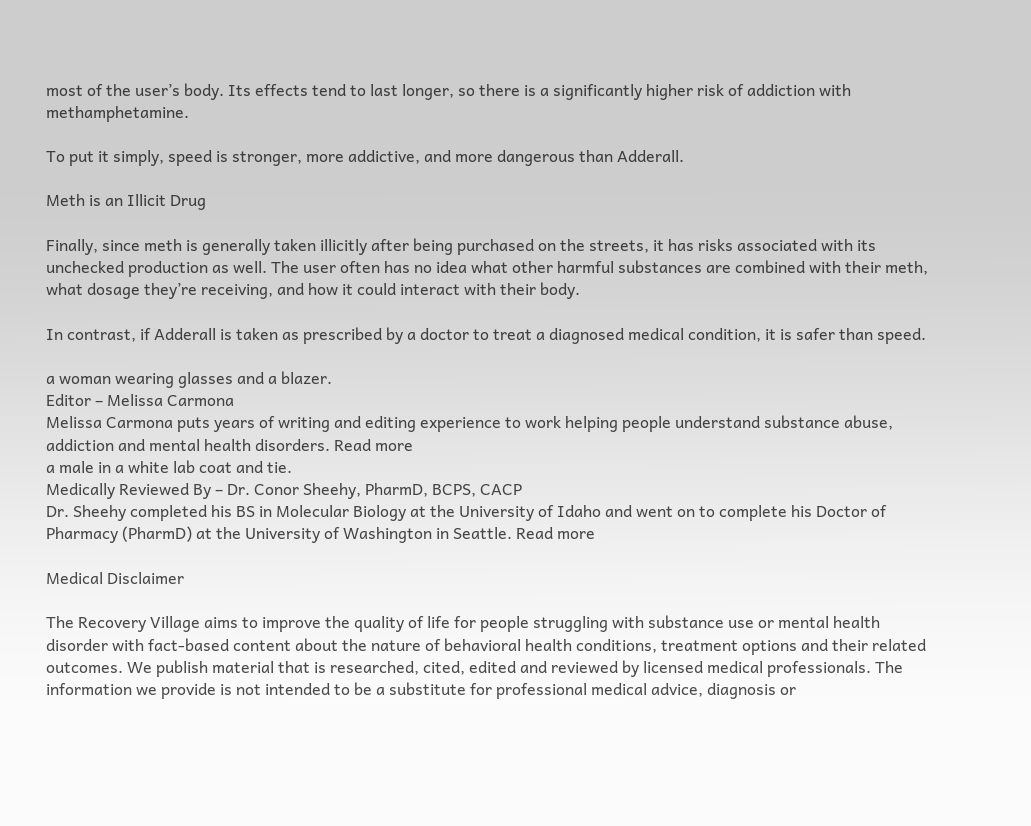most of the user’s body. Its effects tend to last longer, so there is a significantly higher risk of addiction with methamphetamine.

To put it simply, speed is stronger, more addictive, and more dangerous than Adderall.

Meth is an Illicit Drug

Finally, since meth is generally taken illicitly after being purchased on the streets, it has risks associated with its unchecked production as well. The user often has no idea what other harmful substances are combined with their meth, what dosage they’re receiving, and how it could interact with their body.

In contrast, if Adderall is taken as prescribed by a doctor to treat a diagnosed medical condition, it is safer than speed.

a woman wearing glasses and a blazer.
Editor – Melissa Carmona
Melissa Carmona puts years of writing and editing experience to work helping people understand substance abuse, addiction and mental health disorders. Read more
a male in a white lab coat and tie.
Medically Reviewed By – Dr. Conor Sheehy, PharmD, BCPS, CACP
Dr. Sheehy completed his BS in Molecular Biology at the University of Idaho and went on to complete his Doctor of Pharmacy (PharmD) at the University of Washington in Seattle. Read more

Medical Disclaimer

The Recovery Village aims to improve the quality of life for people struggling with substance use or mental health disorder with fact-based content about the nature of behavioral health conditions, treatment options and their related outcomes. We publish material that is researched, cited, edited and reviewed by licensed medical professionals. The information we provide is not intended to be a substitute for professional medical advice, diagnosis or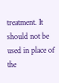treatment. It should not be used in place of the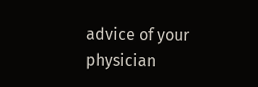advice of your physician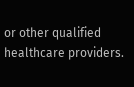or other qualified healthcare providers.